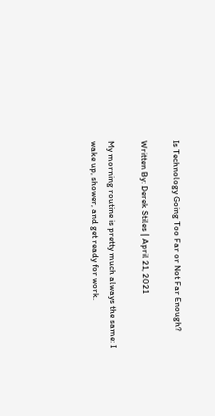Is Technology Going Too Far or Not Far Enough?

Written By: Derek Stiles | April 21, 2021

My morning routine is pretty much always the same: I wake up, shower, and get ready for work.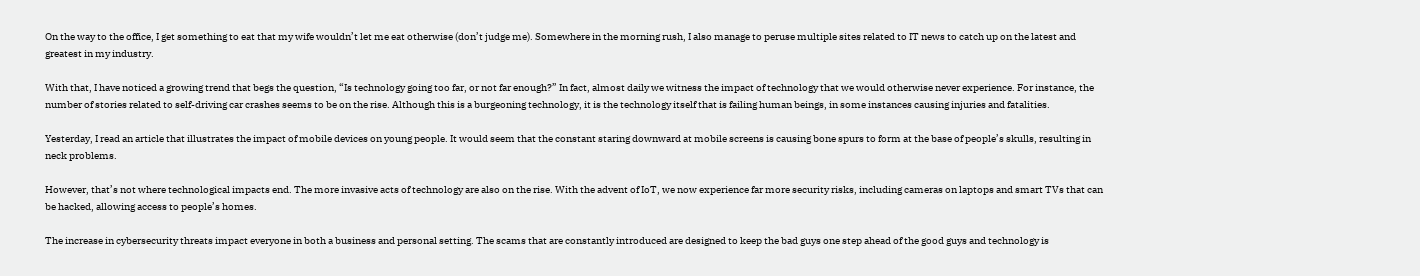On the way to the office, I get something to eat that my wife wouldn’t let me eat otherwise (don’t judge me). Somewhere in the morning rush, I also manage to peruse multiple sites related to IT news to catch up on the latest and greatest in my industry.

With that, I have noticed a growing trend that begs the question, “Is technology going too far, or not far enough?” In fact, almost daily we witness the impact of technology that we would otherwise never experience. For instance, the number of stories related to self-driving car crashes seems to be on the rise. Although this is a burgeoning technology, it is the technology itself that is failing human beings, in some instances causing injuries and fatalities.

Yesterday, I read an article that illustrates the impact of mobile devices on young people. It would seem that the constant staring downward at mobile screens is causing bone spurs to form at the base of people’s skulls, resulting in neck problems.

However, that’s not where technological impacts end. The more invasive acts of technology are also on the rise. With the advent of IoT, we now experience far more security risks, including cameras on laptops and smart TVs that can be hacked, allowing access to people’s homes.

The increase in cybersecurity threats impact everyone in both a business and personal setting. The scams that are constantly introduced are designed to keep the bad guys one step ahead of the good guys and technology is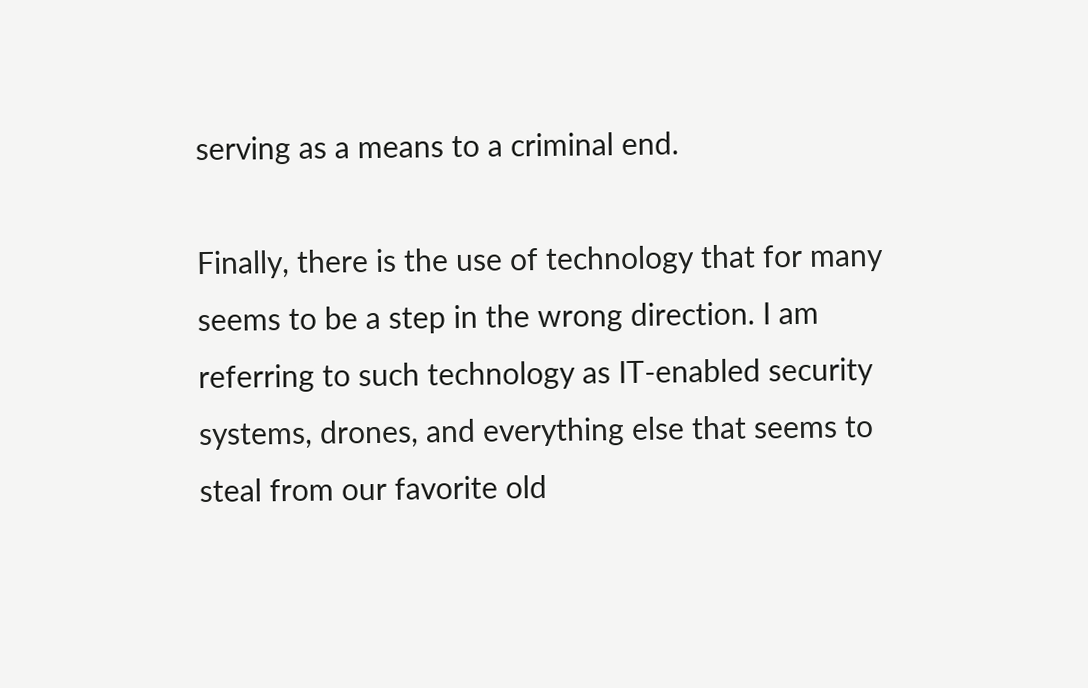serving as a means to a criminal end.

Finally, there is the use of technology that for many seems to be a step in the wrong direction. I am referring to such technology as IT-enabled security systems, drones, and everything else that seems to steal from our favorite old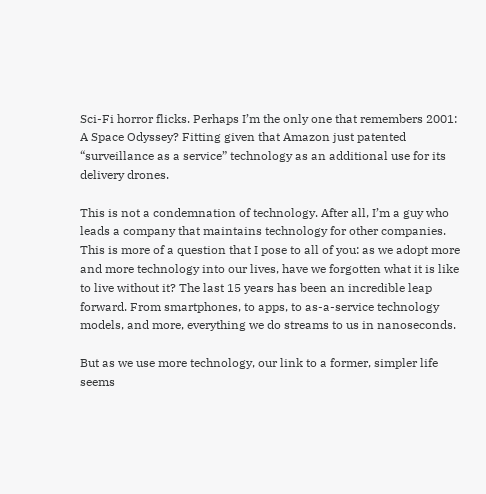Sci-Fi horror flicks. Perhaps I’m the only one that remembers 2001: A Space Odyssey? Fitting given that Amazon just patented “surveillance as a service” technology as an additional use for its delivery drones.

This is not a condemnation of technology. After all, I’m a guy who leads a company that maintains technology for other companies. This is more of a question that I pose to all of you: as we adopt more and more technology into our lives, have we forgotten what it is like to live without it? The last 15 years has been an incredible leap forward. From smartphones, to apps, to as-a-service technology models, and more, everything we do streams to us in nanoseconds.

But as we use more technology, our link to a former, simpler life seems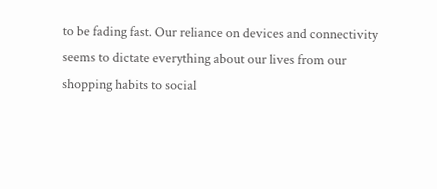to be fading fast. Our reliance on devices and connectivity seems to dictate everything about our lives from our shopping habits to social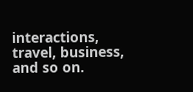interactions, travel, business, and so on.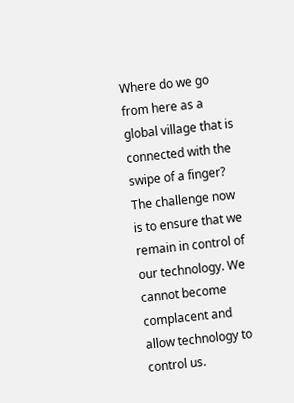Where do we go from here as a global village that is connected with the swipe of a finger? The challenge now is to ensure that we remain in control of our technology. We cannot become complacent and allow technology to control us.